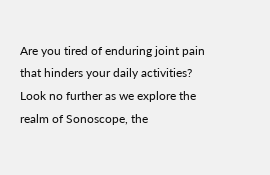Are you tired of enduring joint pain that hinders your daily activities? Look no further as we explore the realm of Sonoscope, the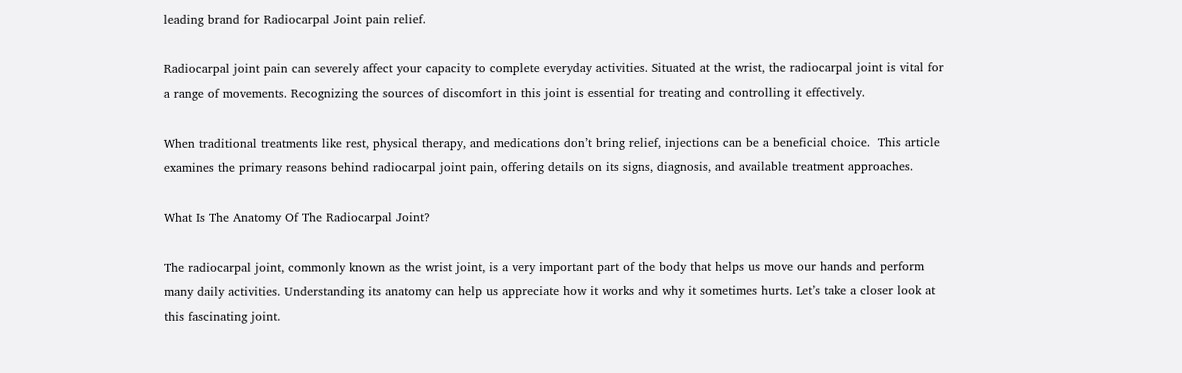leading brand for Radiocarpal Joint pain relief.

Radiocarpal joint pain can severely affect your capacity to complete everyday activities. Situated at the wrist, the radiocarpal joint is vital for a range of movements. Recognizing the sources of discomfort in this joint is essential for treating and controlling it effectively.

When traditional treatments like rest, physical therapy, and medications don’t bring relief, injections can be a beneficial choice.  This article examines the primary reasons behind radiocarpal joint pain, offering details on its signs, diagnosis, and available treatment approaches.

What Is The Anatomy Of The Radiocarpal Joint?

The radiocarpal joint, commonly known as the wrist joint, is a very important part of the body that helps us move our hands and perform many daily activities. Understanding its anatomy can help us appreciate how it works and why it sometimes hurts. Let’s take a closer look at this fascinating joint.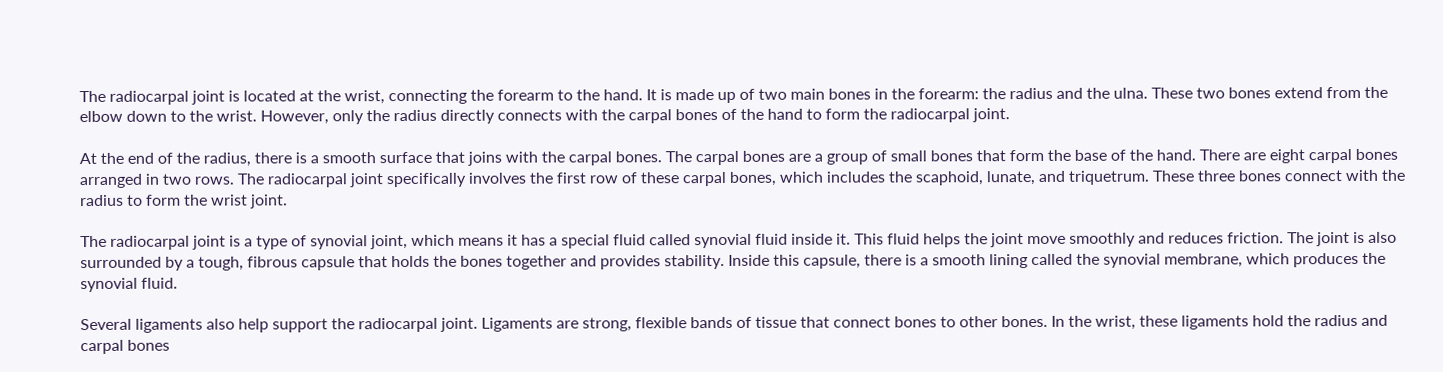The radiocarpal joint is located at the wrist, connecting the forearm to the hand. It is made up of two main bones in the forearm: the radius and the ulna. These two bones extend from the elbow down to the wrist. However, only the radius directly connects with the carpal bones of the hand to form the radiocarpal joint.

At the end of the radius, there is a smooth surface that joins with the carpal bones. The carpal bones are a group of small bones that form the base of the hand. There are eight carpal bones arranged in two rows. The radiocarpal joint specifically involves the first row of these carpal bones, which includes the scaphoid, lunate, and triquetrum. These three bones connect with the radius to form the wrist joint.

The radiocarpal joint is a type of synovial joint, which means it has a special fluid called synovial fluid inside it. This fluid helps the joint move smoothly and reduces friction. The joint is also surrounded by a tough, fibrous capsule that holds the bones together and provides stability. Inside this capsule, there is a smooth lining called the synovial membrane, which produces the synovial fluid.

Several ligaments also help support the radiocarpal joint. Ligaments are strong, flexible bands of tissue that connect bones to other bones. In the wrist, these ligaments hold the radius and carpal bones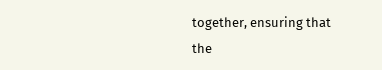together, ensuring that the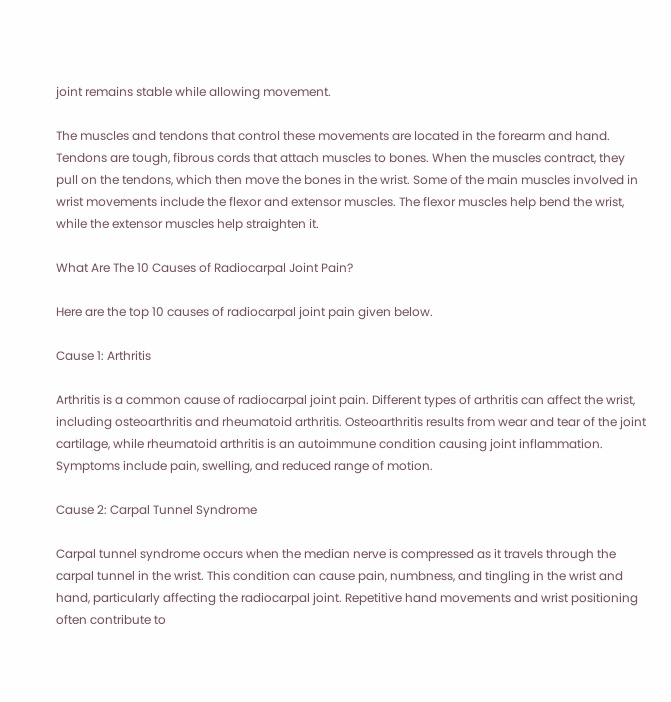joint remains stable while allowing movement.

The muscles and tendons that control these movements are located in the forearm and hand. Tendons are tough, fibrous cords that attach muscles to bones. When the muscles contract, they pull on the tendons, which then move the bones in the wrist. Some of the main muscles involved in wrist movements include the flexor and extensor muscles. The flexor muscles help bend the wrist, while the extensor muscles help straighten it.

What Are The 10 Causes of Radiocarpal Joint Pain?

Here are the top 10 causes of radiocarpal joint pain given below.

Cause 1: Arthritis

Arthritis is a common cause of radiocarpal joint pain. Different types of arthritis can affect the wrist, including osteoarthritis and rheumatoid arthritis. Osteoarthritis results from wear and tear of the joint cartilage, while rheumatoid arthritis is an autoimmune condition causing joint inflammation. Symptoms include pain, swelling, and reduced range of motion.

Cause 2: Carpal Tunnel Syndrome

Carpal tunnel syndrome occurs when the median nerve is compressed as it travels through the carpal tunnel in the wrist. This condition can cause pain, numbness, and tingling in the wrist and hand, particularly affecting the radiocarpal joint. Repetitive hand movements and wrist positioning often contribute to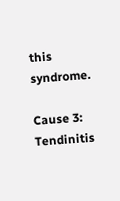this syndrome.

Cause 3: Tendinitis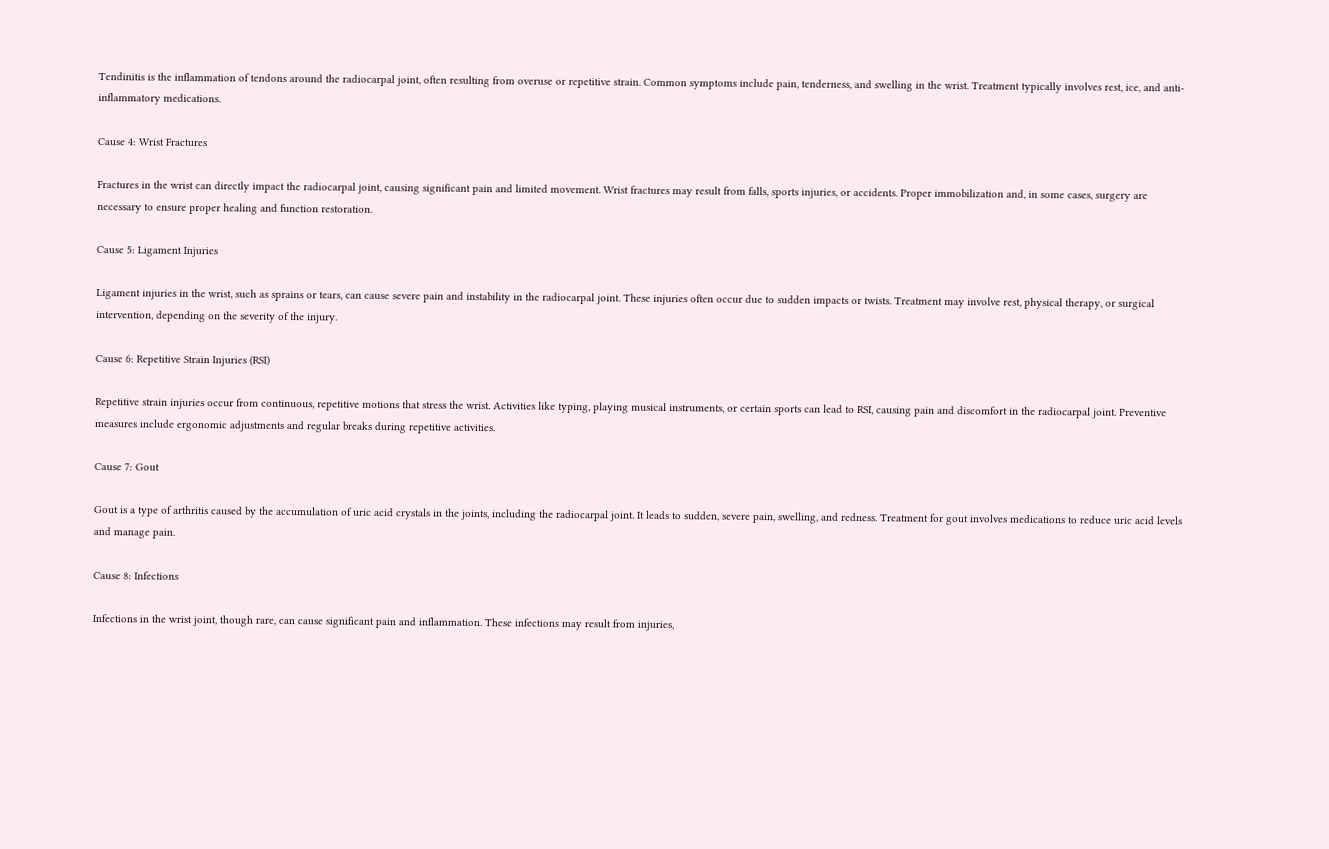Tendinitis is the inflammation of tendons around the radiocarpal joint, often resulting from overuse or repetitive strain. Common symptoms include pain, tenderness, and swelling in the wrist. Treatment typically involves rest, ice, and anti-inflammatory medications.

Cause 4: Wrist Fractures

Fractures in the wrist can directly impact the radiocarpal joint, causing significant pain and limited movement. Wrist fractures may result from falls, sports injuries, or accidents. Proper immobilization and, in some cases, surgery are necessary to ensure proper healing and function restoration.

Cause 5: Ligament Injuries

Ligament injuries in the wrist, such as sprains or tears, can cause severe pain and instability in the radiocarpal joint. These injuries often occur due to sudden impacts or twists. Treatment may involve rest, physical therapy, or surgical intervention, depending on the severity of the injury.

Cause 6: Repetitive Strain Injuries (RSI)

Repetitive strain injuries occur from continuous, repetitive motions that stress the wrist. Activities like typing, playing musical instruments, or certain sports can lead to RSI, causing pain and discomfort in the radiocarpal joint. Preventive measures include ergonomic adjustments and regular breaks during repetitive activities.

Cause 7: Gout

Gout is a type of arthritis caused by the accumulation of uric acid crystals in the joints, including the radiocarpal joint. It leads to sudden, severe pain, swelling, and redness. Treatment for gout involves medications to reduce uric acid levels and manage pain.

Cause 8: Infections

Infections in the wrist joint, though rare, can cause significant pain and inflammation. These infections may result from injuries,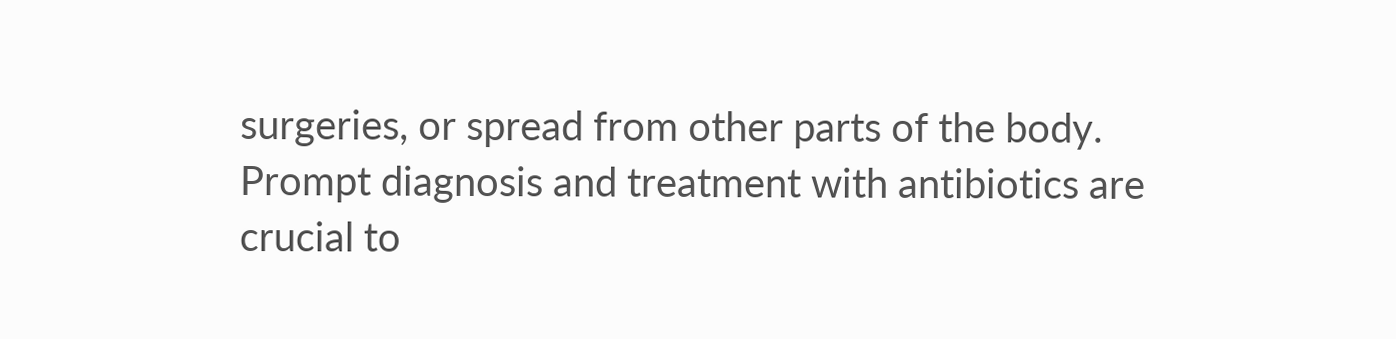surgeries, or spread from other parts of the body. Prompt diagnosis and treatment with antibiotics are crucial to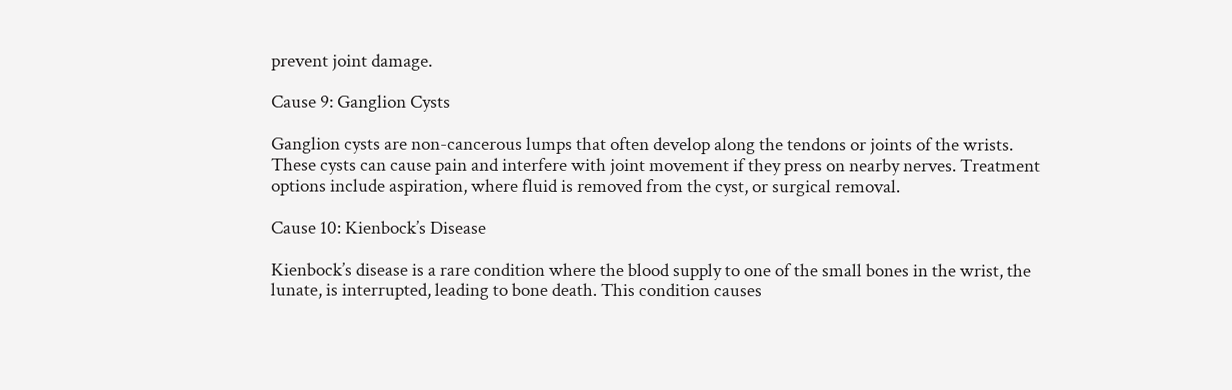prevent joint damage.

Cause 9: Ganglion Cysts

Ganglion cysts are non-cancerous lumps that often develop along the tendons or joints of the wrists. These cysts can cause pain and interfere with joint movement if they press on nearby nerves. Treatment options include aspiration, where fluid is removed from the cyst, or surgical removal.

Cause 10: Kienbock’s Disease

Kienbock’s disease is a rare condition where the blood supply to one of the small bones in the wrist, the lunate, is interrupted, leading to bone death. This condition causes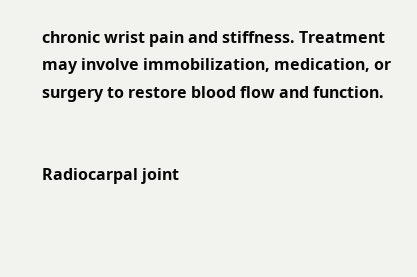chronic wrist pain and stiffness. Treatment may involve immobilization, medication, or surgery to restore blood flow and function.


Radiocarpal joint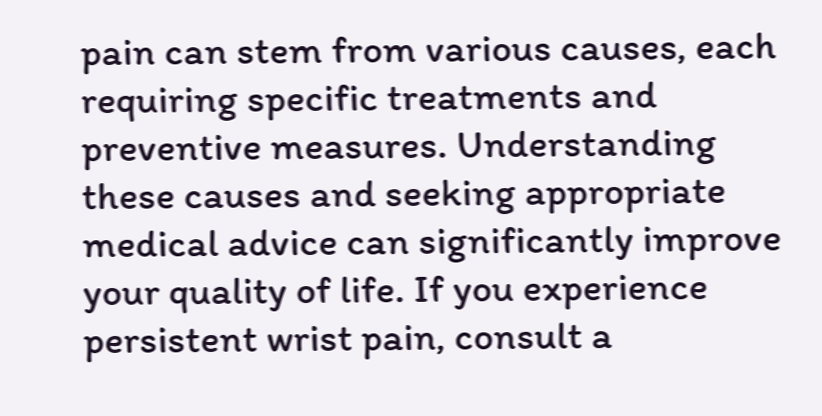pain can stem from various causes, each requiring specific treatments and preventive measures. Understanding these causes and seeking appropriate medical advice can significantly improve your quality of life. If you experience persistent wrist pain, consult a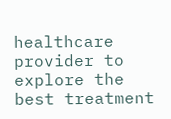healthcare provider to explore the best treatment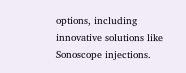options, including innovative solutions like Sonoscope injections.